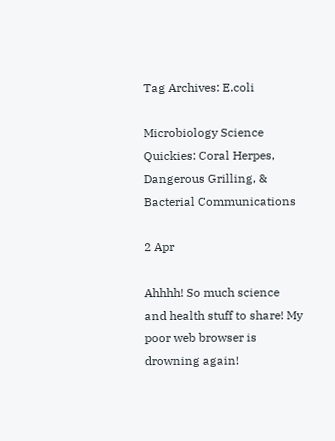Tag Archives: E.coli

Microbiology Science Quickies: Coral Herpes, Dangerous Grilling, & Bacterial Communications

2 Apr

Ahhhh! So much science and health stuff to share! My poor web browser is drowning again!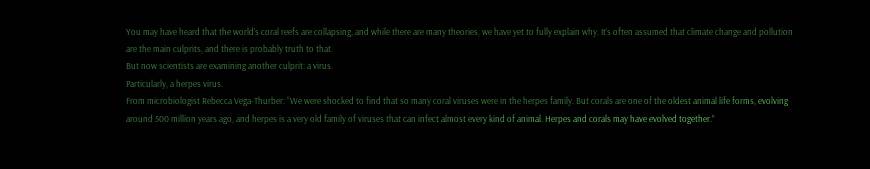You may have heard that the world’s coral reefs are collapsing, and while there are many theories, we have yet to fully explain why. It’s often assumed that climate change and pollution are the main culprits, and there is probably truth to that.
But now scientists are examining another culprit: a virus.
Particularly, a herpes virus.
From microbiologist Rebecca Vega-Thurber: “We were shocked to find that so many coral viruses were in the herpes family. But corals are one of the oldest animal life forms, evolving around 500 million years ago, and herpes is a very old family of viruses that can infect almost every kind of animal. Herpes and corals may have evolved together.”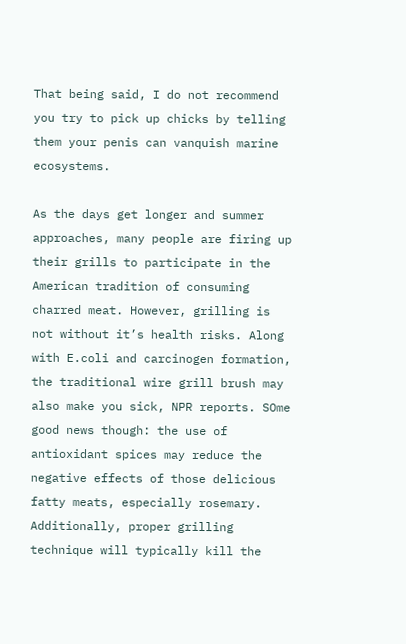That being said, I do not recommend you try to pick up chicks by telling them your penis can vanquish marine ecosystems.

As the days get longer and summer approaches, many people are firing up their grills to participate in the American tradition of consuming charred meat. However, grilling is not without it’s health risks. Along with E.coli and carcinogen formation, the traditional wire grill brush may also make you sick, NPR reports. SOme good news though: the use of antioxidant spices may reduce the negative effects of those delicious fatty meats, especially rosemary.  Additionally, proper grilling technique will typically kill the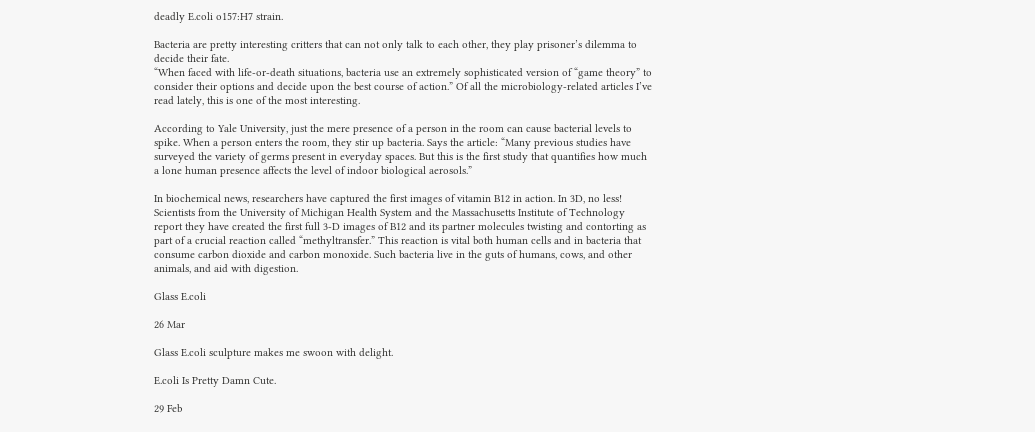deadly E.coli o157:H7 strain.

Bacteria are pretty interesting critters that can not only talk to each other, they play prisoner’s dilemma to decide their fate.
“When faced with life-or-death situations, bacteria use an extremely sophisticated version of “game theory” to consider their options and decide upon the best course of action.” Of all the microbiology-related articles I’ve read lately, this is one of the most interesting.

According to Yale University, just the mere presence of a person in the room can cause bacterial levels to spike. When a person enters the room, they stir up bacteria. Says the article: “Many previous studies have surveyed the variety of germs present in everyday spaces. But this is the first study that quantifies how much a lone human presence affects the level of indoor biological aerosols.”

In biochemical news, researchers have captured the first images of vitamin B12 in action. In 3D, no less! Scientists from the University of Michigan Health System and the Massachusetts Institute of Technology report they have created the first full 3-D images of B12 and its partner molecules twisting and contorting as part of a crucial reaction called “methyltransfer.” This reaction is vital both human cells and in bacteria that consume carbon dioxide and carbon monoxide. Such bacteria live in the guts of humans, cows, and other animals, and aid with digestion.

Glass E.coli

26 Mar

Glass E.coli sculpture makes me swoon with delight.

E.coli Is Pretty Damn Cute.

29 Feb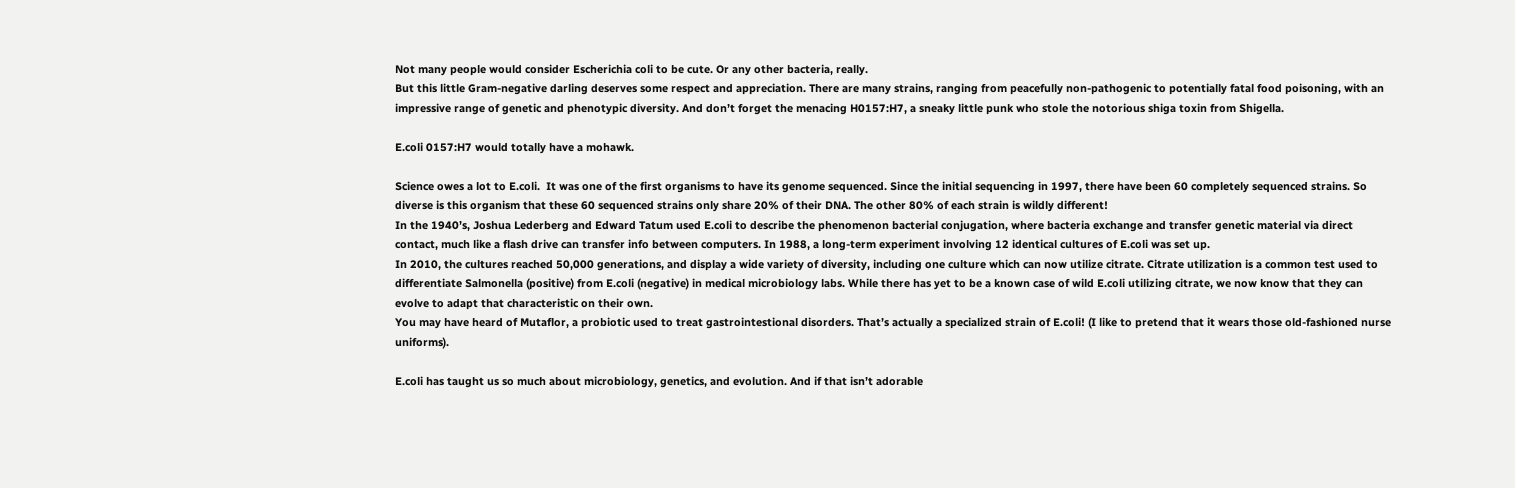Not many people would consider Escherichia coli to be cute. Or any other bacteria, really.
But this little Gram-negative darling deserves some respect and appreciation. There are many strains, ranging from peacefully non-pathogenic to potentially fatal food poisoning, with an impressive range of genetic and phenotypic diversity. And don’t forget the menacing H0157:H7, a sneaky little punk who stole the notorious shiga toxin from Shigella.

E.coli 0157:H7 would totally have a mohawk.

Science owes a lot to E.coli.  It was one of the first organisms to have its genome sequenced. Since the initial sequencing in 1997, there have been 60 completely sequenced strains. So diverse is this organism that these 60 sequenced strains only share 20% of their DNA. The other 80% of each strain is wildly different!
In the 1940’s, Joshua Lederberg and Edward Tatum used E.coli to describe the phenomenon bacterial conjugation, where bacteria exchange and transfer genetic material via direct contact, much like a flash drive can transfer info between computers. In 1988, a long-term experiment involving 12 identical cultures of E.coli was set up.
In 2010, the cultures reached 50,000 generations, and display a wide variety of diversity, including one culture which can now utilize citrate. Citrate utilization is a common test used to differentiate Salmonella (positive) from E.coli (negative) in medical microbiology labs. While there has yet to be a known case of wild E.coli utilizing citrate, we now know that they can evolve to adapt that characteristic on their own.
You may have heard of Mutaflor, a probiotic used to treat gastrointestional disorders. That’s actually a specialized strain of E.coli! (I like to pretend that it wears those old-fashioned nurse uniforms).

E.coli has taught us so much about microbiology, genetics, and evolution. And if that isn’t adorable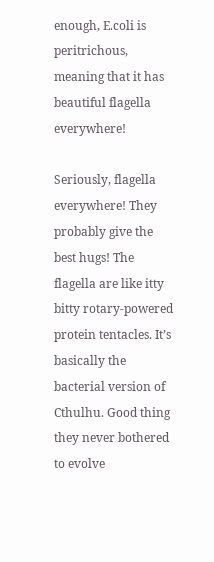enough, E.coli is peritrichous, meaning that it has beautiful flagella everywhere!

Seriously, flagella everywhere! They probably give the best hugs! The flagella are like itty bitty rotary-powered protein tentacles. It’s basically the bacterial version of Cthulhu. Good thing they never bothered to evolve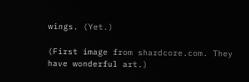wings. (Yet.)

(First image from shardcore.com. They have wonderful art.)